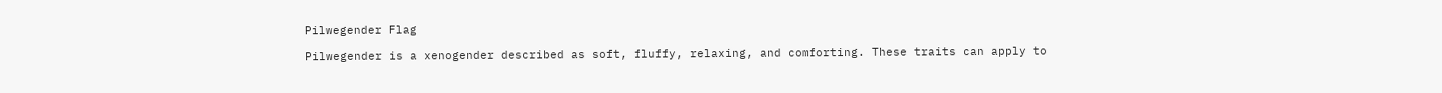Pilwegender Flag

Pilwegender is a xenogender described as soft, fluffy, relaxing, and comforting. These traits can apply to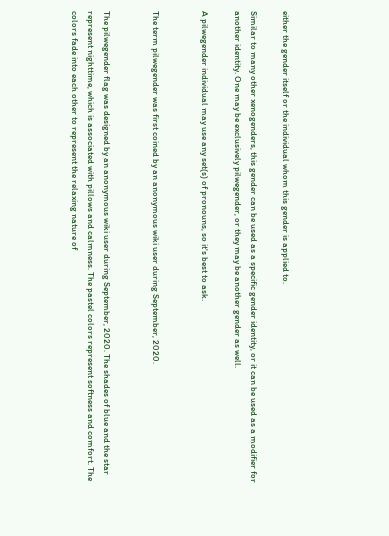either the gender itself or the individual whom this gender is applied to.

Similar to many other xenogenders, this gender can be used as a specific gender identity, or it can be used as a modifier for another identity. One may be exclusively pilwegender, or they may be another gender as well.

A pilwegender individual may use any set(s) of pronouns, so it's best to ask.


The term pilwegender was first coined by an anonymous wiki user during September, 2020.


The pilwegender flag was designed by an anonymous wiki user during September, 2020. The shades of blue and the star represent nighttime, which is associated with pillows and calmness. The pastel colors represent softness and comfort. The colors fade into each other to represent the relaxing nature of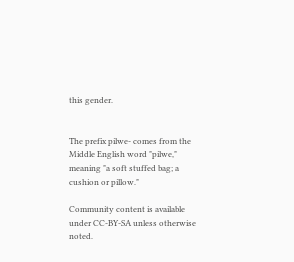this gender.


The prefix pilwe- comes from the Middle English word "pilwe," meaning "a soft stuffed bag; a cushion or pillow."

Community content is available under CC-BY-SA unless otherwise noted.